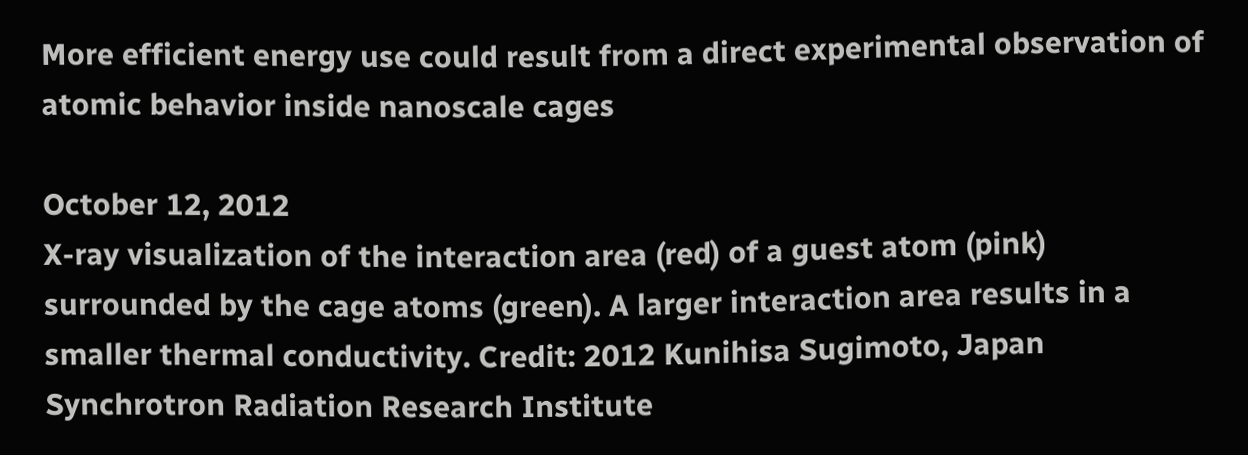More efficient energy use could result from a direct experimental observation of atomic behavior inside nanoscale cages

October 12, 2012
X-ray visualization of the interaction area (red) of a guest atom (pink) surrounded by the cage atoms (green). A larger interaction area results in a smaller thermal conductivity. Credit: 2012 Kunihisa Sugimoto, Japan Synchrotron Radiation Research Institute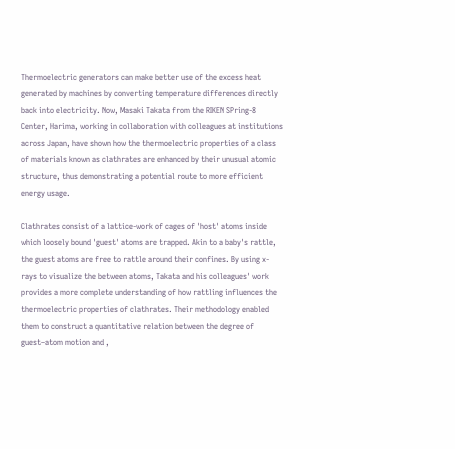Thermoelectric generators can make better use of the excess heat generated by machines by converting temperature differences directly back into electricity. Now, Masaki Takata from the RIKEN SPring-8 Center, Harima, working in collaboration with colleagues at institutions across Japan, have shown how the thermoelectric properties of a class of materials known as clathrates are enhanced by their unusual atomic structure, thus demonstrating a potential route to more efficient energy usage.

Clathrates consist of a lattice-work of cages of 'host' atoms inside which loosely bound 'guest' atoms are trapped. Akin to a baby's rattle, the guest atoms are free to rattle around their confines. By using x-rays to visualize the between atoms, Takata and his colleagues' work provides a more complete understanding of how rattling influences the thermoelectric properties of clathrates. Their methodology enabled them to construct a quantitative relation between the degree of guest–atom motion and ,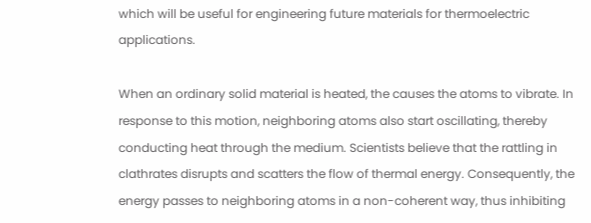which will be useful for engineering future materials for thermoelectric applications.

When an ordinary solid material is heated, the causes the atoms to vibrate. In response to this motion, neighboring atoms also start oscillating, thereby conducting heat through the medium. Scientists believe that the rattling in clathrates disrupts and scatters the flow of thermal energy. Consequently, the energy passes to neighboring atoms in a non-coherent way, thus inhibiting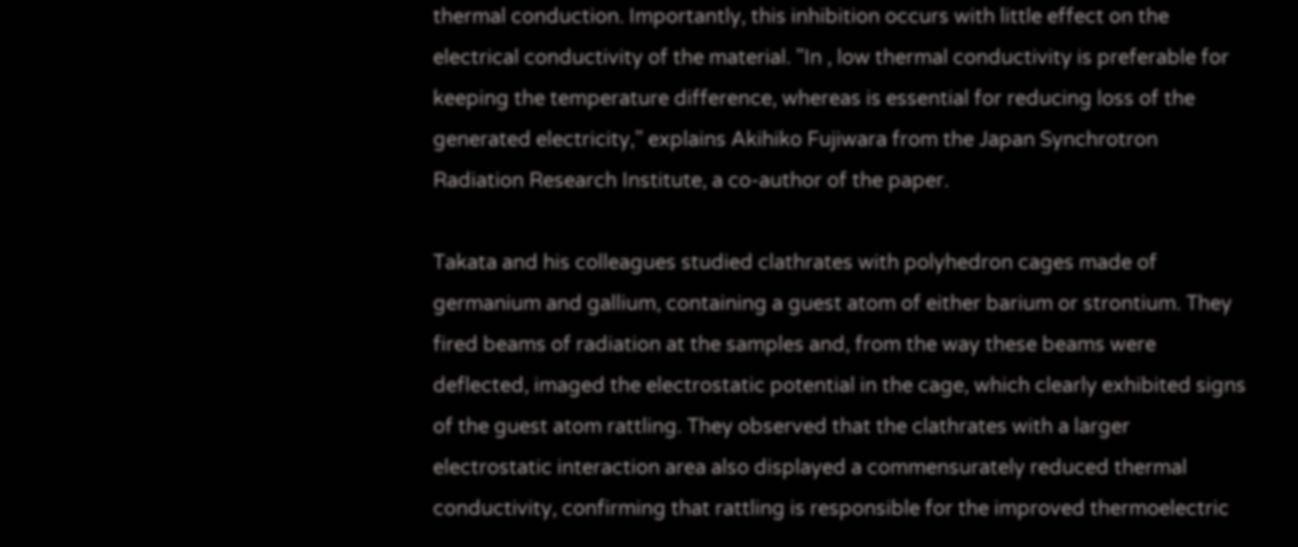thermal conduction. Importantly, this inhibition occurs with little effect on the electrical conductivity of the material. "In , low thermal conductivity is preferable for keeping the temperature difference, whereas is essential for reducing loss of the generated electricity," explains Akihiko Fujiwara from the Japan Synchrotron Radiation Research Institute, a co-author of the paper.

Takata and his colleagues studied clathrates with polyhedron cages made of germanium and gallium, containing a guest atom of either barium or strontium. They fired beams of radiation at the samples and, from the way these beams were deflected, imaged the electrostatic potential in the cage, which clearly exhibited signs of the guest atom rattling. They observed that the clathrates with a larger electrostatic interaction area also displayed a commensurately reduced thermal conductivity, confirming that rattling is responsible for the improved thermoelectric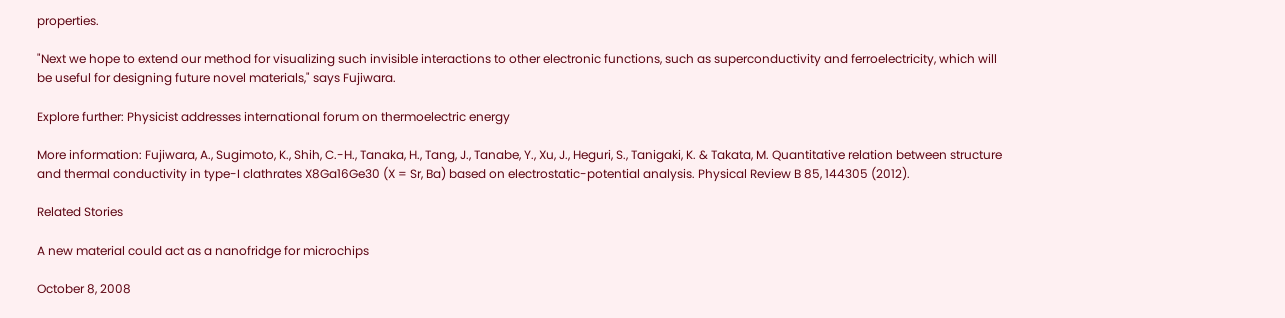properties.

"Next we hope to extend our method for visualizing such invisible interactions to other electronic functions, such as superconductivity and ferroelectricity, which will be useful for designing future novel materials," says Fujiwara.

Explore further: Physicist addresses international forum on thermoelectric energy

More information: Fujiwara, A., Sugimoto, K., Shih, C.-H., Tanaka, H., Tang, J., Tanabe, Y., Xu, J., Heguri, S., Tanigaki, K. & Takata, M. Quantitative relation between structure and thermal conductivity in type-I clathrates X8Ga16Ge30 (X = Sr, Ba) based on electrostatic-potential analysis. Physical Review B 85, 144305 (2012).

Related Stories

A new material could act as a nanofridge for microchips

October 8, 2008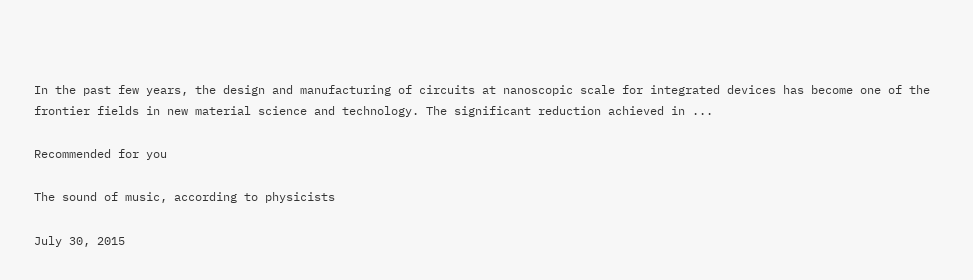In the past few years, the design and manufacturing of circuits at nanoscopic scale for integrated devices has become one of the frontier fields in new material science and technology. The significant reduction achieved in ...

Recommended for you

The sound of music, according to physicists

July 30, 2015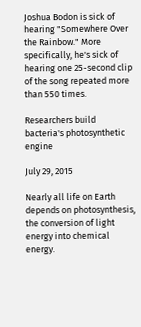Joshua Bodon is sick of hearing "Somewhere Over the Rainbow." More specifically, he's sick of hearing one 25-second clip of the song repeated more than 550 times.

Researchers build bacteria's photosynthetic engine

July 29, 2015

Nearly all life on Earth depends on photosynthesis, the conversion of light energy into chemical energy.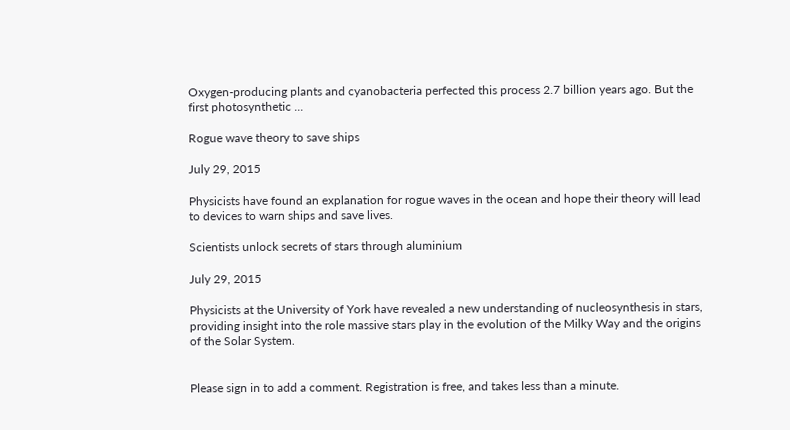Oxygen-producing plants and cyanobacteria perfected this process 2.7 billion years ago. But the first photosynthetic ...

Rogue wave theory to save ships

July 29, 2015

Physicists have found an explanation for rogue waves in the ocean and hope their theory will lead to devices to warn ships and save lives.

Scientists unlock secrets of stars through aluminium

July 29, 2015

Physicists at the University of York have revealed a new understanding of nucleosynthesis in stars, providing insight into the role massive stars play in the evolution of the Milky Way and the origins of the Solar System.


Please sign in to add a comment. Registration is free, and takes less than a minute.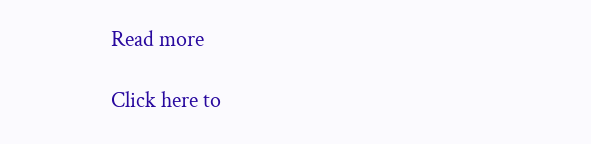Read more

Click here to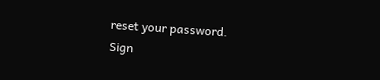reset your password.
Sign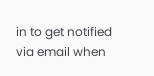in to get notified via email when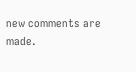new comments are made.